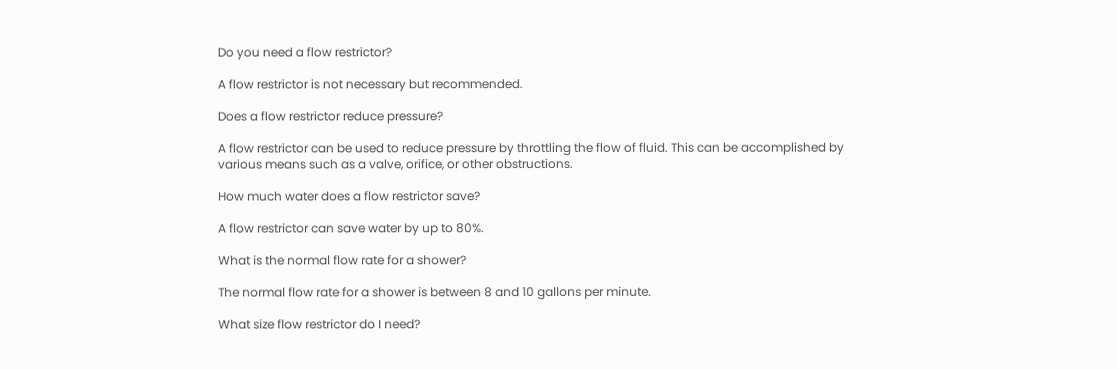Do you need a flow restrictor?

A flow restrictor is not necessary but recommended.

Does a flow restrictor reduce pressure?

A flow restrictor can be used to reduce pressure by throttling the flow of fluid. This can be accomplished by various means such as a valve, orifice, or other obstructions.

How much water does a flow restrictor save?

A flow restrictor can save water by up to 80%.

What is the normal flow rate for a shower?

The normal flow rate for a shower is between 8 and 10 gallons per minute.

What size flow restrictor do I need?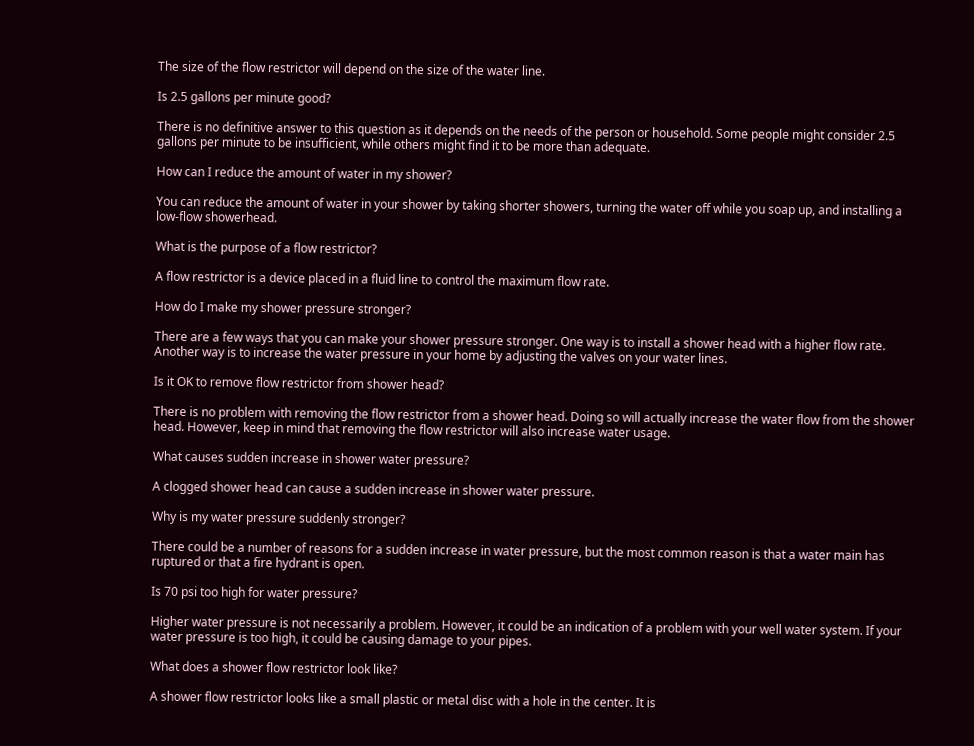The size of the flow restrictor will depend on the size of the water line.

Is 2.5 gallons per minute good?

There is no definitive answer to this question as it depends on the needs of the person or household. Some people might consider 2.5 gallons per minute to be insufficient, while others might find it to be more than adequate.

How can I reduce the amount of water in my shower?

You can reduce the amount of water in your shower by taking shorter showers, turning the water off while you soap up, and installing a low-flow showerhead.

What is the purpose of a flow restrictor?

A flow restrictor is a device placed in a fluid line to control the maximum flow rate.

How do I make my shower pressure stronger?

There are a few ways that you can make your shower pressure stronger. One way is to install a shower head with a higher flow rate. Another way is to increase the water pressure in your home by adjusting the valves on your water lines.

Is it OK to remove flow restrictor from shower head?

There is no problem with removing the flow restrictor from a shower head. Doing so will actually increase the water flow from the shower head. However, keep in mind that removing the flow restrictor will also increase water usage.

What causes sudden increase in shower water pressure?

A clogged shower head can cause a sudden increase in shower water pressure.

Why is my water pressure suddenly stronger?

There could be a number of reasons for a sudden increase in water pressure, but the most common reason is that a water main has ruptured or that a fire hydrant is open.

Is 70 psi too high for water pressure?

Higher water pressure is not necessarily a problem. However, it could be an indication of a problem with your well water system. If your water pressure is too high, it could be causing damage to your pipes.

What does a shower flow restrictor look like?

A shower flow restrictor looks like a small plastic or metal disc with a hole in the center. It is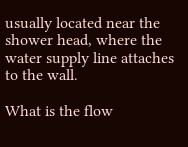usually located near the shower head, where the water supply line attaches to the wall.

What is the flow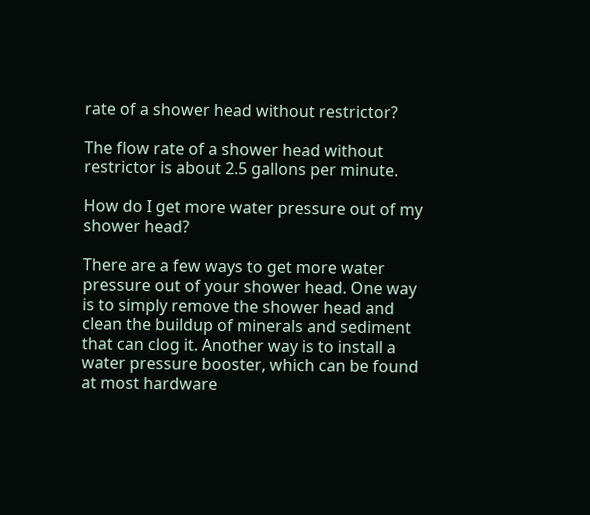rate of a shower head without restrictor?

The flow rate of a shower head without restrictor is about 2.5 gallons per minute.

How do I get more water pressure out of my shower head?

There are a few ways to get more water pressure out of your shower head. One way is to simply remove the shower head and clean the buildup of minerals and sediment that can clog it. Another way is to install a water pressure booster, which can be found at most hardware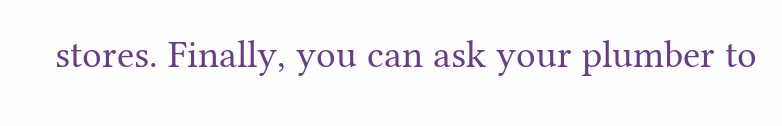stores. Finally, you can ask your plumber to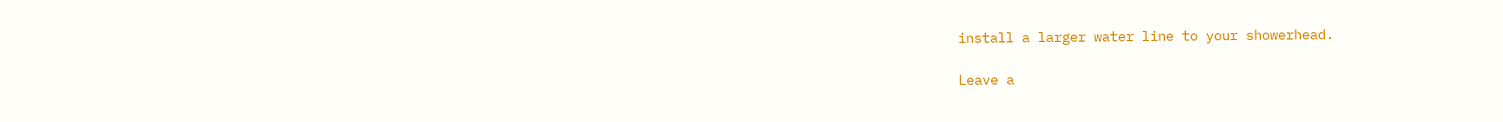install a larger water line to your showerhead.

Leave a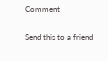Comment

Send this to a friend